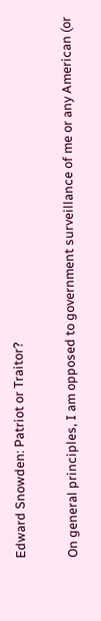Edward Snowden: Patriot or Traitor?

On general principles, I am opposed to government surveillance of me or any American (or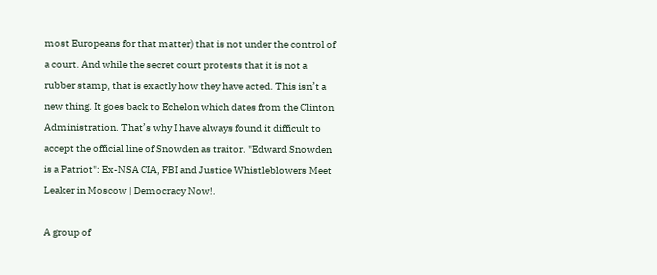most Europeans for that matter) that is not under the control of a court. And while the secret court protests that it is not a rubber stamp, that is exactly how they have acted. This isn’t a new thing. It goes back to Echelon which dates from the Clinton Administration. That’s why I have always found it difficult to accept the official line of Snowden as traitor. "Edward Snowden is a Patriot": Ex-NSA CIA, FBI and Justice Whistleblowers Meet Leaker in Moscow | Democracy Now!.

A group of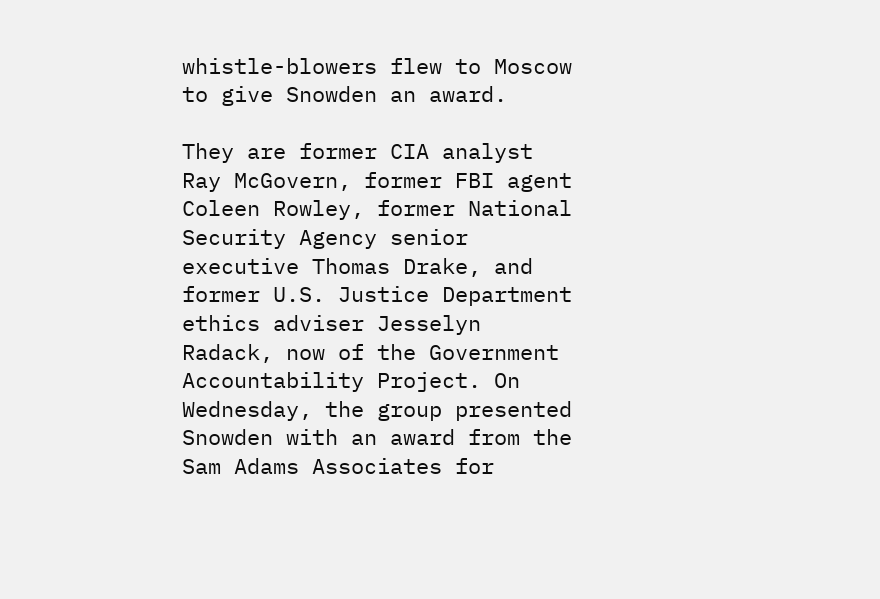whistle-blowers flew to Moscow to give Snowden an award.

They are former CIA analyst Ray McGovern, former FBI agent Coleen Rowley, former National Security Agency senior executive Thomas Drake, and former U.S. Justice Department ethics adviser Jesselyn Radack, now of the Government Accountability Project. On Wednesday, the group presented Snowden with an award from the Sam Adams Associates for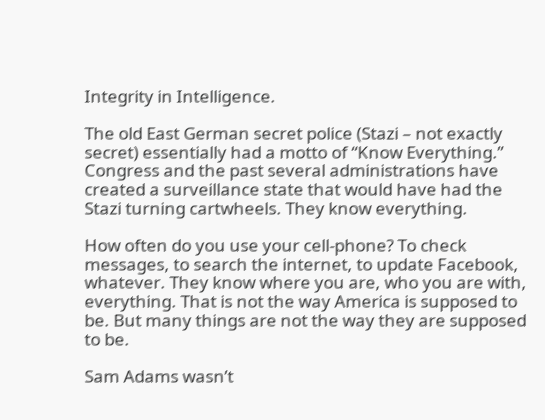Integrity in Intelligence.

The old East German secret police (Stazi – not exactly secret) essentially had a motto of “Know Everything.” Congress and the past several administrations have created a surveillance state that would have had the Stazi turning cartwheels. They know everything.

How often do you use your cell-phone? To check messages, to search the internet, to update Facebook, whatever. They know where you are, who you are with, everything. That is not the way America is supposed to be. But many things are not the way they are supposed to be.

Sam Adams wasn’t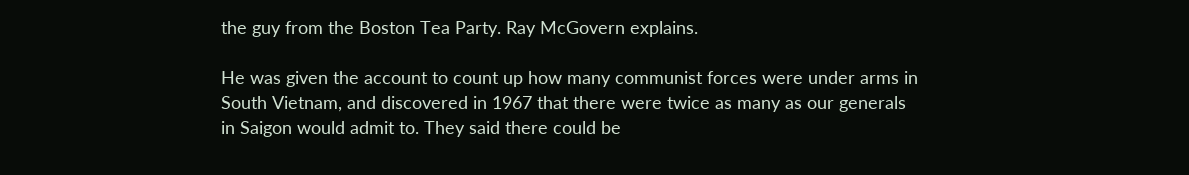the guy from the Boston Tea Party. Ray McGovern explains.

He was given the account to count up how many communist forces were under arms in South Vietnam, and discovered in 1967 that there were twice as many as our generals in Saigon would admit to. They said there could be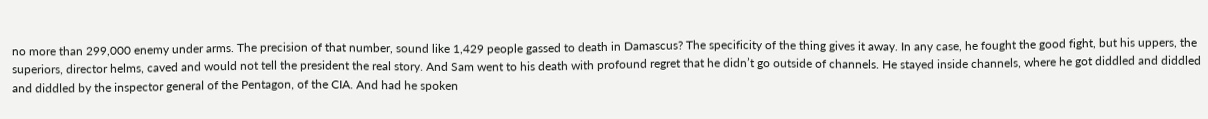no more than 299,000 enemy under arms. The precision of that number, sound like 1,429 people gassed to death in Damascus? The specificity of the thing gives it away. In any case, he fought the good fight, but his uppers, the superiors, director helms, caved and would not tell the president the real story. And Sam went to his death with profound regret that he didn’t go outside of channels. He stayed inside channels, where he got diddled and diddled and diddled by the inspector general of the Pentagon, of the CIA. And had he spoken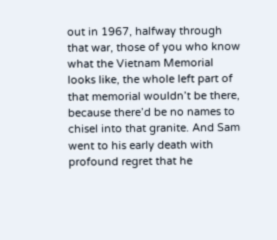out in 1967, halfway through that war, those of you who know what the Vietnam Memorial looks like, the whole left part of that memorial wouldn’t be there, because there’d be no names to chisel into that granite. And Sam went to his early death with profound regret that he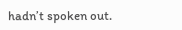hadn’t spoken out.